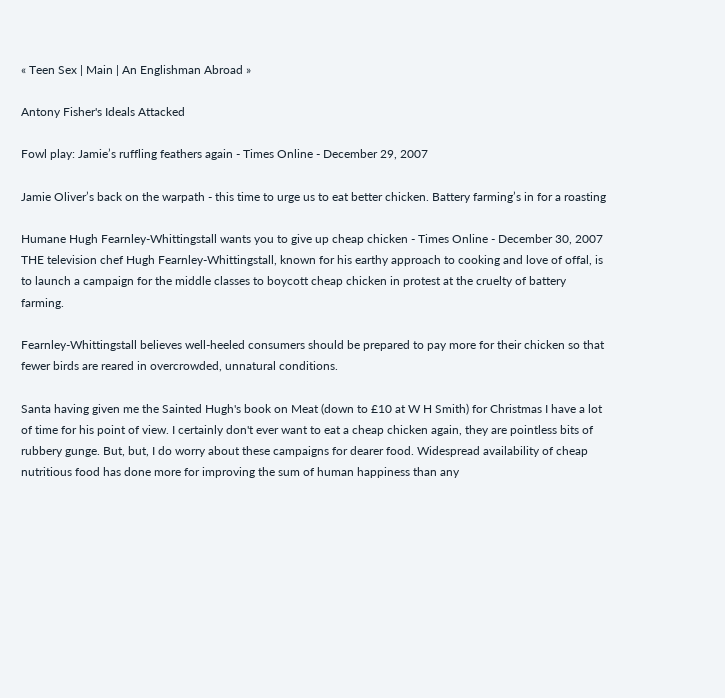« Teen Sex | Main | An Englishman Abroad »

Antony Fisher's Ideals Attacked

Fowl play: Jamie’s ruffling feathers again - Times Online - December 29, 2007

Jamie Oliver’s back on the warpath - this time to urge us to eat better chicken. Battery farming’s in for a roasting

Humane Hugh Fearnley-Whittingstall wants you to give up cheap chicken - Times Online - December 30, 2007
THE television chef Hugh Fearnley-Whittingstall, known for his earthy approach to cooking and love of offal, is to launch a campaign for the middle classes to boycott cheap chicken in protest at the cruelty of battery farming.

Fearnley-Whittingstall believes well-heeled consumers should be prepared to pay more for their chicken so that fewer birds are reared in overcrowded, unnatural conditions.

Santa having given me the Sainted Hugh's book on Meat (down to £10 at W H Smith) for Christmas I have a lot of time for his point of view. I certainly don't ever want to eat a cheap chicken again, they are pointless bits of rubbery gunge. But, but, I do worry about these campaigns for dearer food. Widespread availability of cheap nutritious food has done more for improving the sum of human happiness than any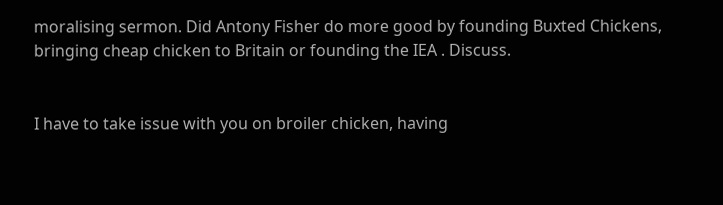moralising sermon. Did Antony Fisher do more good by founding Buxted Chickens, bringing cheap chicken to Britain or founding the IEA . Discuss.


I have to take issue with you on broiler chicken, having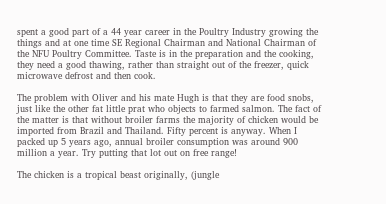spent a good part of a 44 year career in the Poultry Industry growing the things and at one time SE Regional Chairman and National Chairman of the NFU Poultry Committee. Taste is in the preparation and the cooking, they need a good thawing, rather than straight out of the freezer, quick microwave defrost and then cook.

The problem with Oliver and his mate Hugh is that they are food snobs, just like the other fat little prat who objects to farmed salmon. The fact of the matter is that without broiler farms the majority of chicken would be imported from Brazil and Thailand. Fifty percent is anyway. When I packed up 5 years ago, annual broiler consumption was around 900 million a year. Try putting that lot out on free range!

The chicken is a tropical beast originally, (jungle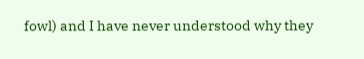fowl) and I have never understood why they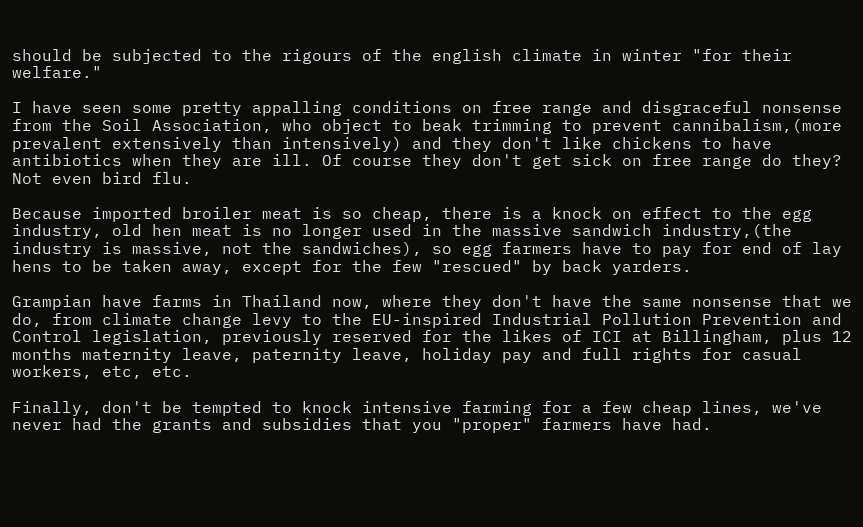should be subjected to the rigours of the english climate in winter "for their welfare."

I have seen some pretty appalling conditions on free range and disgraceful nonsense from the Soil Association, who object to beak trimming to prevent cannibalism,(more prevalent extensively than intensively) and they don't like chickens to have antibiotics when they are ill. Of course they don't get sick on free range do they? Not even bird flu.

Because imported broiler meat is so cheap, there is a knock on effect to the egg industry, old hen meat is no longer used in the massive sandwich industry,(the industry is massive, not the sandwiches), so egg farmers have to pay for end of lay hens to be taken away, except for the few "rescued" by back yarders.

Grampian have farms in Thailand now, where they don't have the same nonsense that we do, from climate change levy to the EU-inspired Industrial Pollution Prevention and Control legislation, previously reserved for the likes of ICI at Billingham, plus 12 months maternity leave, paternity leave, holiday pay and full rights for casual workers, etc, etc.

Finally, don't be tempted to knock intensive farming for a few cheap lines, we've never had the grants and subsidies that you "proper" farmers have had.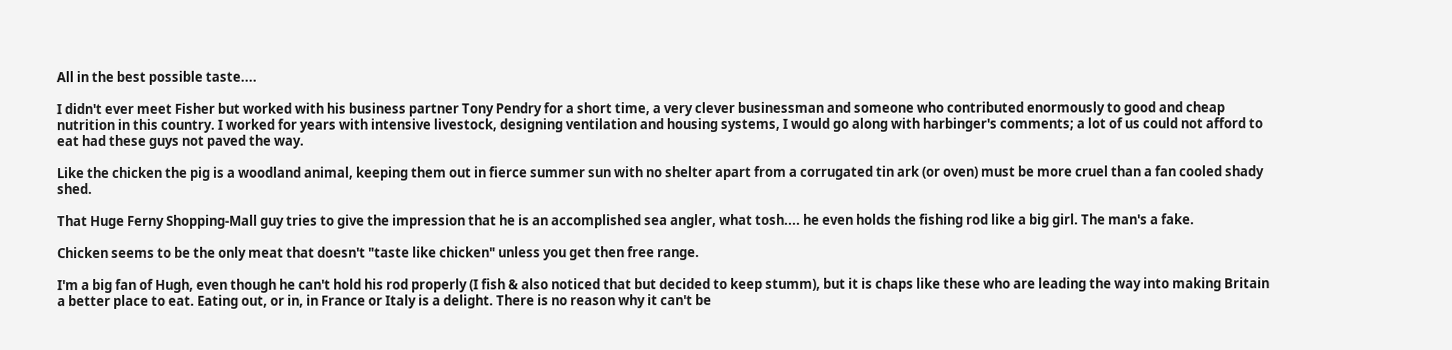All in the best possible taste....

I didn't ever meet Fisher but worked with his business partner Tony Pendry for a short time, a very clever businessman and someone who contributed enormously to good and cheap nutrition in this country. I worked for years with intensive livestock, designing ventilation and housing systems, I would go along with harbinger's comments; a lot of us could not afford to eat had these guys not paved the way.

Like the chicken the pig is a woodland animal, keeping them out in fierce summer sun with no shelter apart from a corrugated tin ark (or oven) must be more cruel than a fan cooled shady shed.

That Huge Ferny Shopping-Mall guy tries to give the impression that he is an accomplished sea angler, what tosh.... he even holds the fishing rod like a big girl. The man's a fake.

Chicken seems to be the only meat that doesn't "taste like chicken" unless you get then free range.

I'm a big fan of Hugh, even though he can't hold his rod properly (I fish & also noticed that but decided to keep stumm), but it is chaps like these who are leading the way into making Britain a better place to eat. Eating out, or in, in France or Italy is a delight. There is no reason why it can't be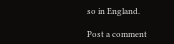so in England.

Post a comment